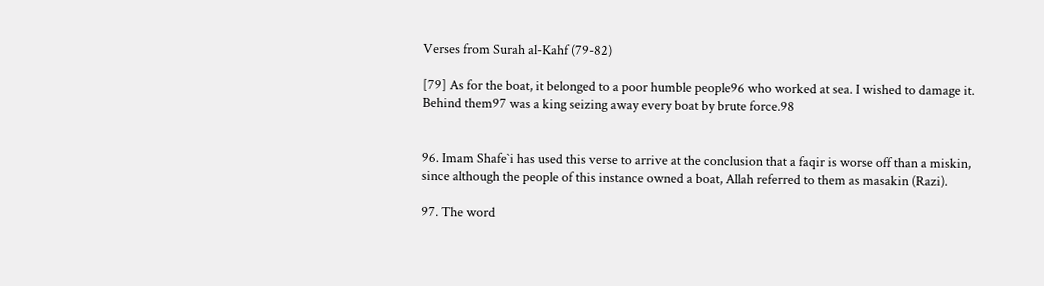Verses from Surah al-Kahf (79-82)

[79] As for the boat, it belonged to a poor humble people96 who worked at sea. I wished to damage it. Behind them97 was a king seizing away every boat by brute force.98


96. Imam Shafe`i has used this verse to arrive at the conclusion that a faqir is worse off than a miskin, since although the people of this instance owned a boat, Allah referred to them as masakin (Razi).

97. The word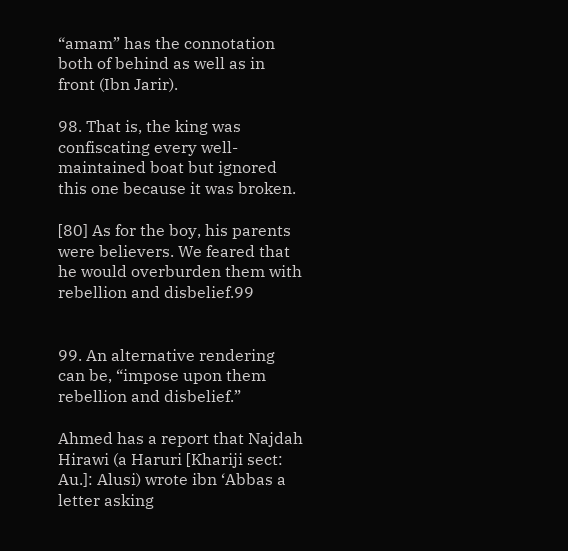“amam” has the connotation both of behind as well as in front (Ibn Jarir).

98. That is, the king was confiscating every well-maintained boat but ignored this one because it was broken.

[80] As for the boy, his parents were believers. We feared that he would overburden them with rebellion and disbelief.99


99. An alternative rendering can be, “impose upon them rebellion and disbelief.”

Ahmed has a report that Najdah Hirawi (a Haruri [Khariji sect: Au.]: Alusi) wrote ibn ‘Abbas a letter asking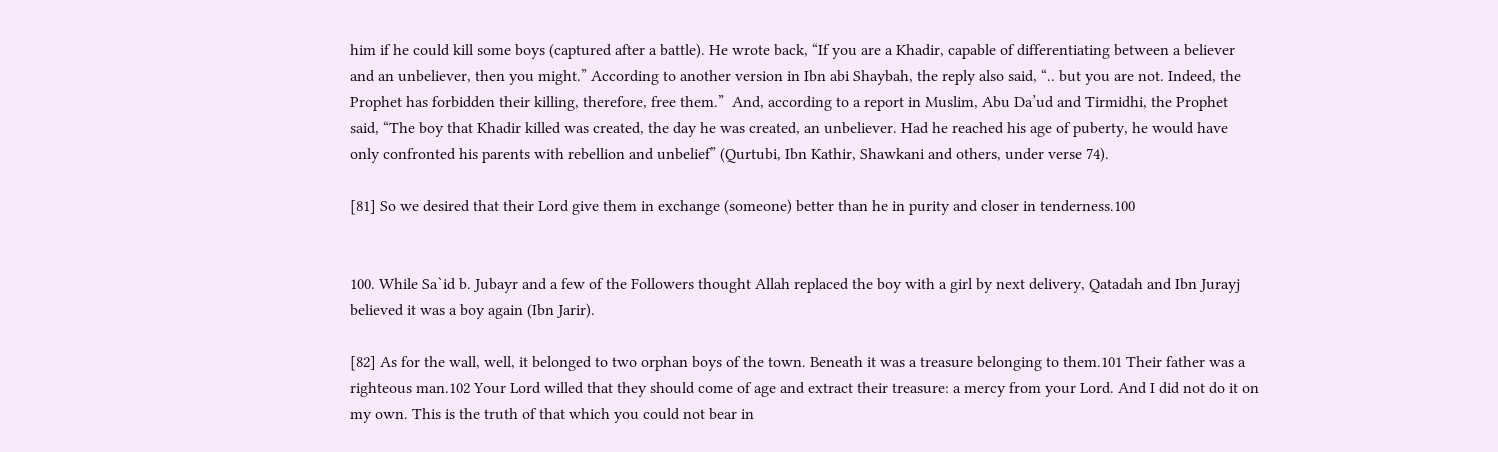him if he could kill some boys (captured after a battle). He wrote back, “If you are a Khadir, capable of differentiating between a believer and an unbeliever, then you might.” According to another version in Ibn abi Shaybah, the reply also said, “.. but you are not. Indeed, the Prophet has forbidden their killing, therefore, free them.”  And, according to a report in Muslim, Abu Da’ud and Tirmidhi, the Prophet said, “The boy that Khadir killed was created, the day he was created, an unbeliever. Had he reached his age of puberty, he would have only confronted his parents with rebellion and unbelief” (Qurtubi, Ibn Kathir, Shawkani and others, under verse 74).

[81] So we desired that their Lord give them in exchange (someone) better than he in purity and closer in tenderness.100


100. While Sa`id b. Jubayr and a few of the Followers thought Allah replaced the boy with a girl by next delivery, Qatadah and Ibn Jurayj believed it was a boy again (Ibn Jarir).

[82] As for the wall, well, it belonged to two orphan boys of the town. Beneath it was a treasure belonging to them.101 Their father was a righteous man.102 Your Lord willed that they should come of age and extract their treasure: a mercy from your Lord. And I did not do it on my own. This is the truth of that which you could not bear in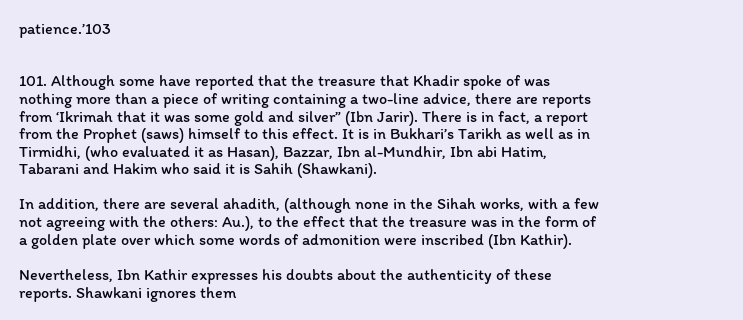patience.’103


101. Although some have reported that the treasure that Khadir spoke of was nothing more than a piece of writing containing a two-line advice, there are reports from ‘Ikrimah that it was some gold and silver” (Ibn Jarir). There is in fact, a report from the Prophet (saws) himself to this effect. It is in Bukhari’s Tarikh as well as in Tirmidhi, (who evaluated it as Hasan), Bazzar, Ibn al-Mundhir, Ibn abi Hatim, Tabarani and Hakim who said it is Sahih (Shawkani).

In addition, there are several ahadith, (although none in the Sihah works, with a few not agreeing with the others: Au.), to the effect that the treasure was in the form of a golden plate over which some words of admonition were inscribed (Ibn Kathir).

Nevertheless, Ibn Kathir expresses his doubts about the authenticity of these reports. Shawkani ignores them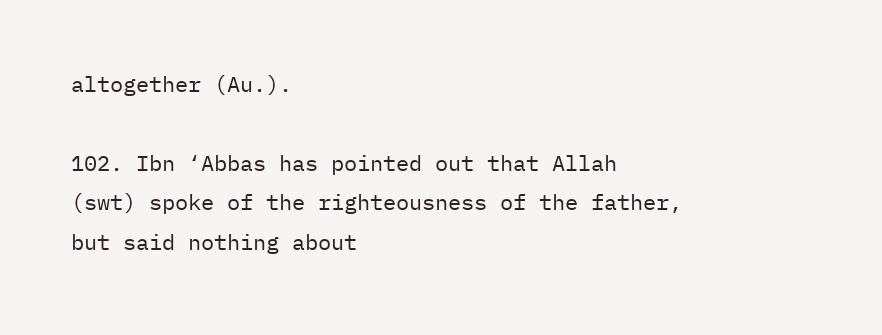altogether (Au.).

102. Ibn ‘Abbas has pointed out that Allah (swt) spoke of the righteousness of the father, but said nothing about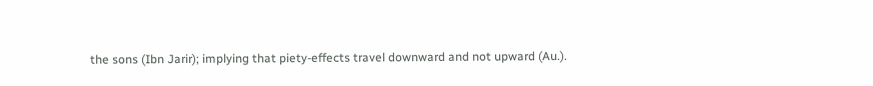the sons (Ibn Jarir); implying that piety-effects travel downward and not upward (Au.).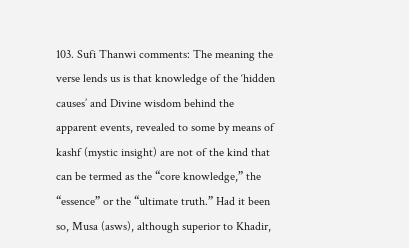103. Sufi Thanwi comments: The meaning the verse lends us is that knowledge of the ‘hidden causes’ and Divine wisdom behind the apparent events, revealed to some by means of  kashf (mystic insight) are not of the kind that can be termed as the “core knowledge,” the “essence” or the “ultimate truth.” Had it been so, Musa (asws), although superior to Khadir,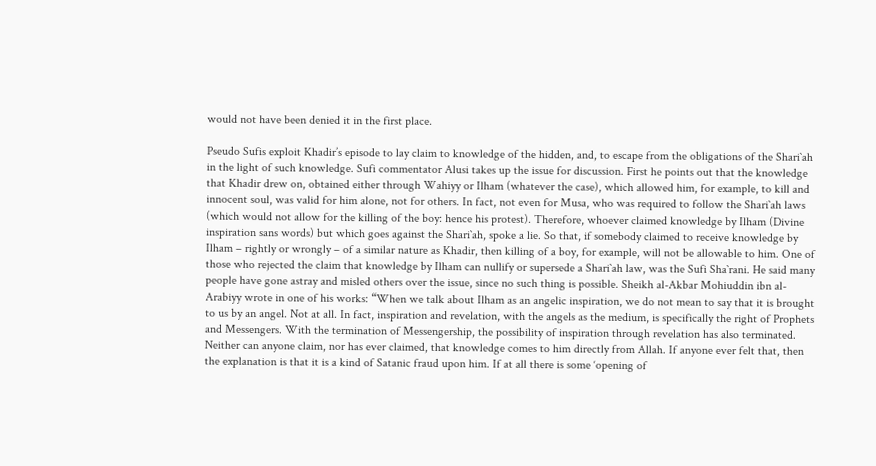would not have been denied it in the first place.

Pseudo Sufis exploit Khadir’s episode to lay claim to knowledge of the hidden, and, to escape from the obligations of the Shari`ah in the light of such knowledge. Sufi commentator Alusi takes up the issue for discussion. First he points out that the knowledge that Khadir drew on, obtained either through Wahiyy or Ilham (whatever the case), which allowed him, for example, to kill and innocent soul, was valid for him alone, not for others. In fact, not even for Musa, who was required to follow the Shari`ah laws (which would not allow for the killing of the boy: hence his protest). Therefore, whoever claimed knowledge by Ilham (Divine inspiration sans words) but which goes against the Shari`ah, spoke a lie. So that, if somebody claimed to receive knowledge by Ilham – rightly or wrongly – of a similar nature as Khadir, then killing of a boy, for example, will not be allowable to him. One of those who rejected the claim that knowledge by Ilham can nullify or supersede a Shari`ah law, was the Sufi Sha`rani. He said many people have gone astray and misled others over the issue, since no such thing is possible. Sheikh al-Akbar Mohiuddin ibn al-Arabiyy wrote in one of his works: “When we talk about Ilham as an angelic inspiration, we do not mean to say that it is brought to us by an angel. Not at all. In fact, inspiration and revelation, with the angels as the medium, is specifically the right of Prophets and Messengers. With the termination of Messengership, the possibility of inspiration through revelation has also terminated. Neither can anyone claim, nor has ever claimed, that knowledge comes to him directly from Allah. If anyone ever felt that, then the explanation is that it is a kind of Satanic fraud upon him. If at all there is some ‘opening of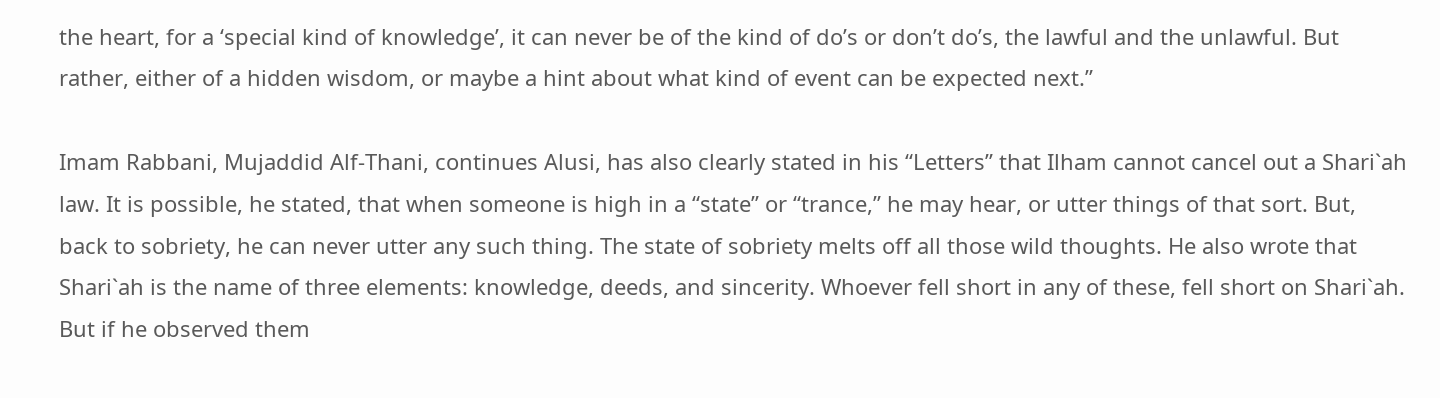the heart, for a ‘special kind of knowledge’, it can never be of the kind of do’s or don’t do’s, the lawful and the unlawful. But rather, either of a hidden wisdom, or maybe a hint about what kind of event can be expected next.”

Imam Rabbani, Mujaddid Alf-Thani, continues Alusi, has also clearly stated in his “Letters” that Ilham cannot cancel out a Shari`ah law. It is possible, he stated, that when someone is high in a “state” or “trance,” he may hear, or utter things of that sort. But, back to sobriety, he can never utter any such thing. The state of sobriety melts off all those wild thoughts. He also wrote that Shari`ah is the name of three elements: knowledge, deeds, and sincerity. Whoever fell short in any of these, fell short on Shari`ah. But if he observed them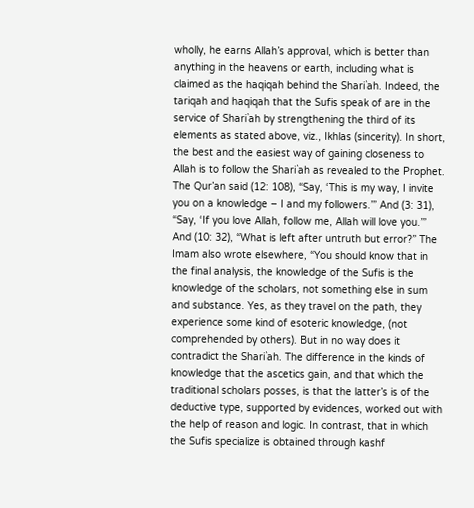wholly, he earns Allah’s approval, which is better than anything in the heavens or earth, including what is claimed as the haqiqah behind the Shari`ah. Indeed, the tariqah and haqiqah that the Sufis speak of are in the service of Shari`ah by strengthening the third of its elements as stated above, viz., Ikhlas (sincerity). In short, the best and the easiest way of gaining closeness to Allah is to follow the Shari`ah as revealed to the Prophet. The Qur’an said (12: 108), “Say, ‘This is my way, I invite you on a knowledge – I and my followers.’” And (3: 31), “Say, ‘If you love Allah, follow me, Allah will love you.’” And (10: 32), “What is left after untruth but error?” The Imam also wrote elsewhere, “You should know that in the final analysis, the knowledge of the Sufis is the knowledge of the scholars, not something else in sum and substance. Yes, as they travel on the path, they experience some kind of esoteric knowledge, (not comprehended by others). But in no way does it contradict the Shari`ah. The difference in the kinds of knowledge that the ascetics gain, and that which the traditional scholars posses, is that the latter’s is of the deductive type, supported by evidences, worked out with the help of reason and logic. In contrast, that in which the Sufis specialize is obtained through kashf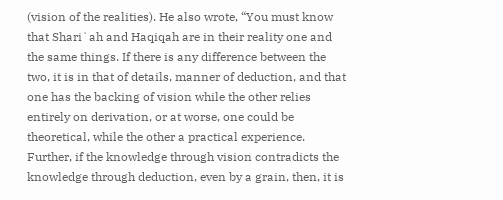(vision of the realities). He also wrote, “You must know that Shari`ah and Haqiqah are in their reality one and the same things. If there is any difference between the two, it is in that of details, manner of deduction, and that one has the backing of vision while the other relies entirely on derivation, or at worse, one could be theoretical, while the other a practical experience. Further, if the knowledge through vision contradicts the knowledge through deduction, even by a grain, then, it is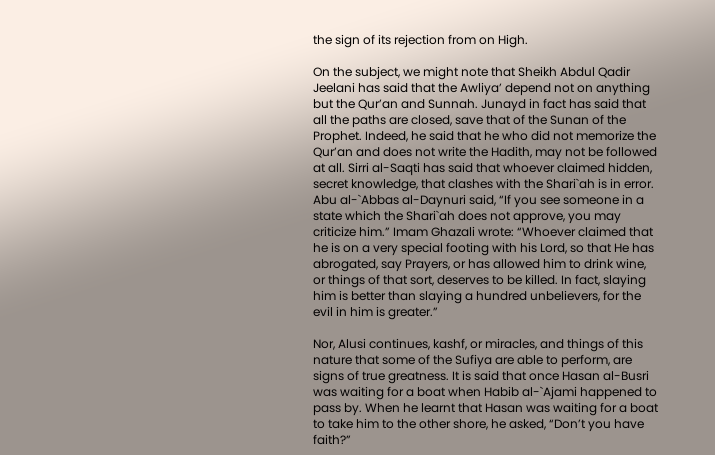the sign of its rejection from on High.

On the subject, we might note that Sheikh Abdul Qadir Jeelani has said that the Awliya’ depend not on anything but the Qur’an and Sunnah. Junayd in fact has said that all the paths are closed, save that of the Sunan of the Prophet. Indeed, he said that he who did not memorize the Qur’an and does not write the Hadith, may not be followed at all. Sirri al-Saqti has said that whoever claimed hidden, secret knowledge, that clashes with the Shari`ah is in error. Abu al-`Abbas al-Daynuri said, “If you see someone in a state which the Shari`ah does not approve, you may criticize him.” Imam Ghazali wrote: “Whoever claimed that he is on a very special footing with his Lord, so that He has abrogated, say Prayers, or has allowed him to drink wine, or things of that sort, deserves to be killed. In fact, slaying him is better than slaying a hundred unbelievers, for the evil in him is greater.”

Nor, Alusi continues, kashf, or miracles, and things of this nature that some of the Sufiya are able to perform, are signs of true greatness. It is said that once Hasan al-Busri was waiting for a boat when Habib al-`Ajami happened to pass by. When he learnt that Hasan was waiting for a boat to take him to the other shore, he asked, “Don’t you have faith?”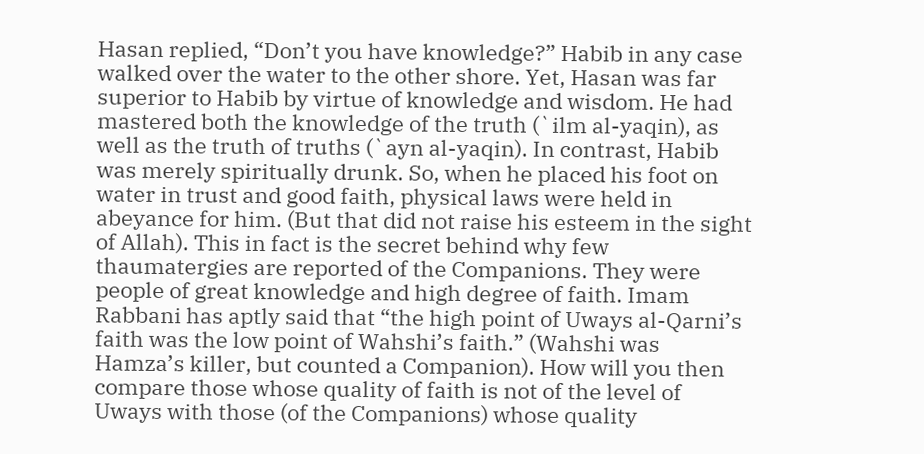Hasan replied, “Don’t you have knowledge?” Habib in any case walked over the water to the other shore. Yet, Hasan was far superior to Habib by virtue of knowledge and wisdom. He had mastered both the knowledge of the truth (`ilm al-yaqin), as well as the truth of truths (`ayn al-yaqin). In contrast, Habib was merely spiritually drunk. So, when he placed his foot on water in trust and good faith, physical laws were held in abeyance for him. (But that did not raise his esteem in the sight of Allah). This in fact is the secret behind why few thaumatergies are reported of the Companions. They were people of great knowledge and high degree of faith. Imam Rabbani has aptly said that “the high point of Uways al-Qarni’s faith was the low point of Wahshi’s faith.” (Wahshi was Hamza’s killer, but counted a Companion). How will you then compare those whose quality of faith is not of the level of Uways with those (of the Companions) whose quality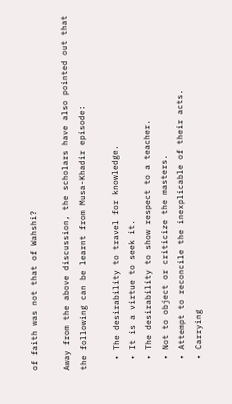of faith was not that of Wahshi?

Away from the above discussion, the scholars have also pointed out that the following can be learnt from Musa-Khadir episode:

  • The desirability to travel for knowledge.
  • It is a virtue to seek it.
  • The desirability to show respect to a teacher.
  • Not to object or criticize the masters.
  • Attempt to reconcile the inexplicable of their acts.
  • Carrying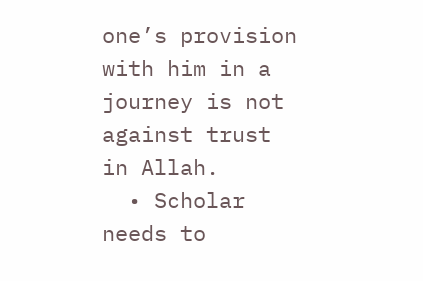one’s provision with him in a journey is not against trust in Allah.
  • Scholar needs to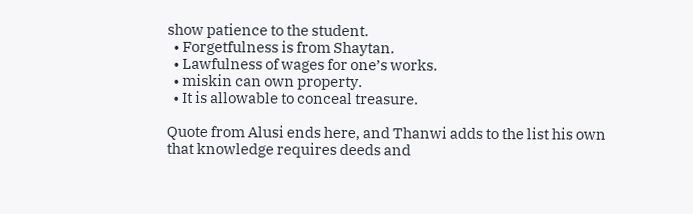show patience to the student.
  • Forgetfulness is from Shaytan.
  • Lawfulness of wages for one’s works.
  • miskin can own property.
  • It is allowable to conceal treasure.

Quote from Alusi ends here, and Thanwi adds to the list his own that knowledge requires deeds and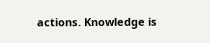actions. Knowledge is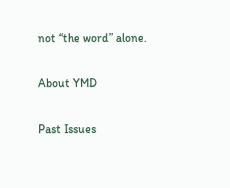not “the word” alone.

About YMD

Past Issues